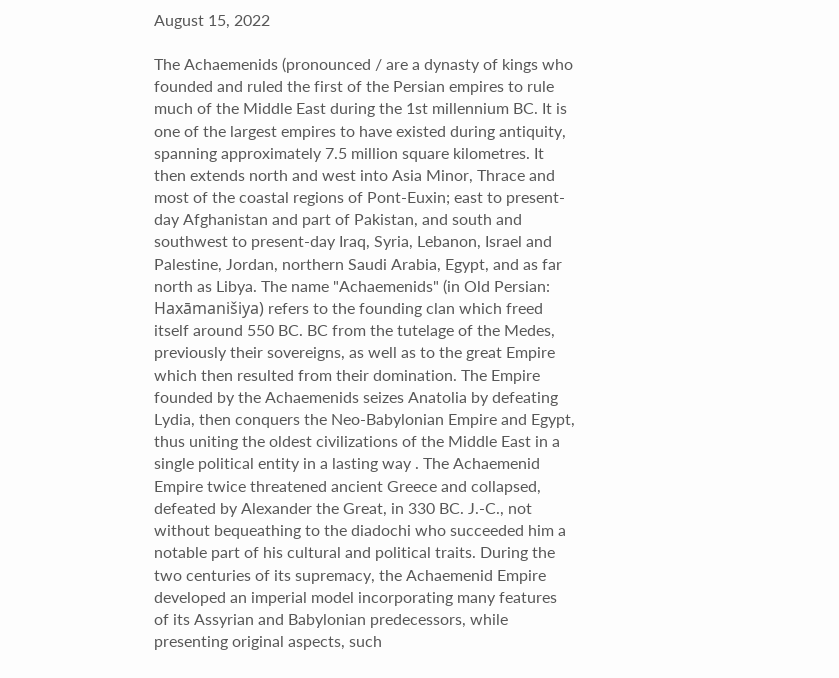August 15, 2022

The Achaemenids (pronounced / are a dynasty of kings who founded and ruled the first of the Persian empires to rule much of the Middle East during the 1st millennium BC. It is one of the largest empires to have existed during antiquity, spanning approximately 7.5 million square kilometres. It then extends north and west into Asia Minor, Thrace and most of the coastal regions of Pont-Euxin; east to present-day Afghanistan and part of Pakistan, and south and southwest to present-day Iraq, Syria, Lebanon, Israel and Palestine, Jordan, northern Saudi Arabia, Egypt, and as far north as Libya. The name "Achaemenids" (in Old Persian: Haxāmanišiya) refers to the founding clan which freed itself around 550 BC. BC from the tutelage of the Medes, previously their sovereigns, as well as to the great Empire which then resulted from their domination. The Empire founded by the Achaemenids seizes Anatolia by defeating Lydia, then conquers the Neo-Babylonian Empire and Egypt, thus uniting the oldest civilizations of the Middle East in a single political entity in a lasting way . The Achaemenid Empire twice threatened ancient Greece and collapsed, defeated by Alexander the Great, in 330 BC. J.-C., not without bequeathing to the diadochi who succeeded him a notable part of his cultural and political traits. During the two centuries of its supremacy, the Achaemenid Empire developed an imperial model incorporating many features of its Assyrian and Babylonian predecessors, while presenting original aspects, such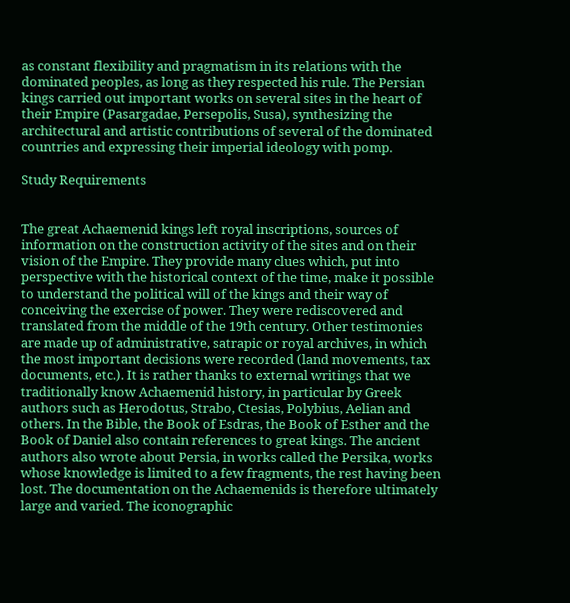as constant flexibility and pragmatism in its relations with the dominated peoples, as long as they respected his rule. The Persian kings carried out important works on several sites in the heart of their Empire (Pasargadae, Persepolis, Susa), synthesizing the architectural and artistic contributions of several of the dominated countries and expressing their imperial ideology with pomp.

Study Requirements


The great Achaemenid kings left royal inscriptions, sources of information on the construction activity of the sites and on their vision of the Empire. They provide many clues which, put into perspective with the historical context of the time, make it possible to understand the political will of the kings and their way of conceiving the exercise of power. They were rediscovered and translated from the middle of the 19th century. Other testimonies are made up of administrative, satrapic or royal archives, in which the most important decisions were recorded (land movements, tax documents, etc.). It is rather thanks to external writings that we traditionally know Achaemenid history, in particular by Greek authors such as Herodotus, Strabo, Ctesias, Polybius, Aelian and others. In the Bible, the Book of Esdras, the Book of Esther and the Book of Daniel also contain references to great kings. The ancient authors also wrote about Persia, in works called the Persika, works whose knowledge is limited to a few fragments, the rest having been lost. The documentation on the Achaemenids is therefore ultimately large and varied. The iconographic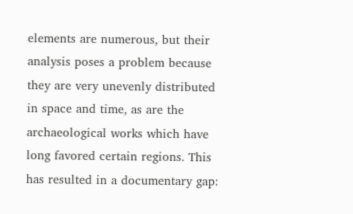elements are numerous, but their analysis poses a problem because they are very unevenly distributed in space and time, as are the archaeological works which have long favored certain regions. This has resulted in a documentary gap: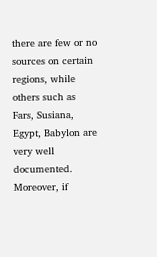there are few or no sources on certain regions, while others such as Fars, Susiana, Egypt, Babylon are very well documented. Moreover, if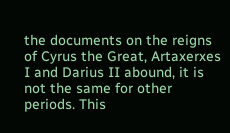the documents on the reigns of Cyrus the Great, Artaxerxes I and Darius II abound, it is not the same for other periods. This